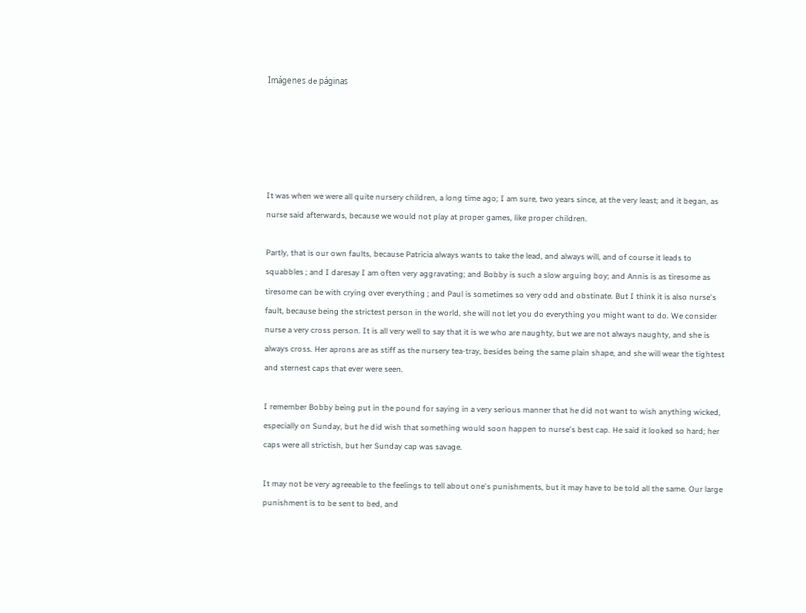Imágenes de páginas





It was when we were all quite nursery children, a long time ago; I am sure, two years since, at the very least; and it began, as nurse said afterwards, because we would not play at proper games, like proper children.

Partly, that is our own faults, because Patricia always wants to take the lead, and always will, and of course it leads to squabbles ; and I daresay I am often very aggravating; and Bobby is such a slow arguing boy; and Annis is as tiresome as tiresome can be with crying over everything ; and Paul is sometimes so very odd and obstinate. But I think it is also nurse's fault, because being the strictest person in the world, she will not let you do everything you might want to do. We consider nurse a very cross person. It is all very well to say that it is we who are naughty, but we are not always naughty, and she is always cross. Her aprons are as stiff as the nursery tea-tray, besides being the same plain shape, and she will wear the tightest and sternest caps that ever were seen.

I remember Bobby being put in the pound for saying in a very serious manner that he did not want to wish anything wicked, especially on Sunday, but he did wish that something would soon happen to nurse's best cap. He said it looked so hard; her caps were all strictish, but her Sunday cap was savage.

It may not be very agreeable to the feelings to tell about one's punishments, but it may have to be told all the same. Our large punishment is to be sent to bed, and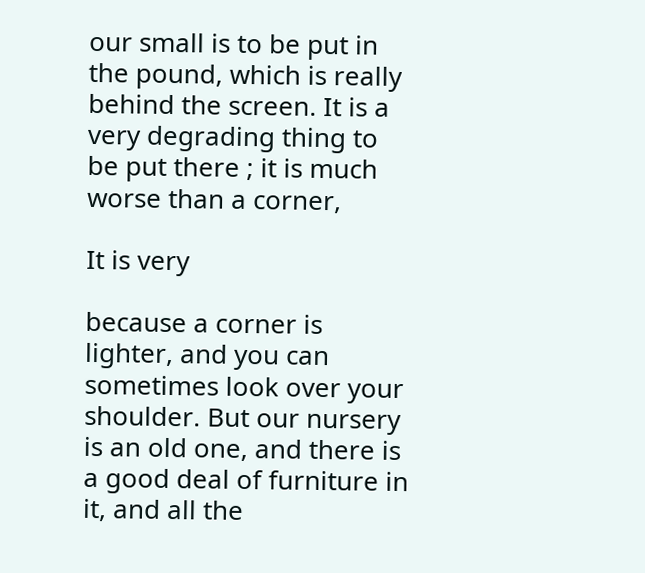our small is to be put in the pound, which is really behind the screen. It is a very degrading thing to be put there ; it is much worse than a corner,

It is very

because a corner is lighter, and you can sometimes look over your shoulder. But our nursery is an old one, and there is a good deal of furniture in it, and all the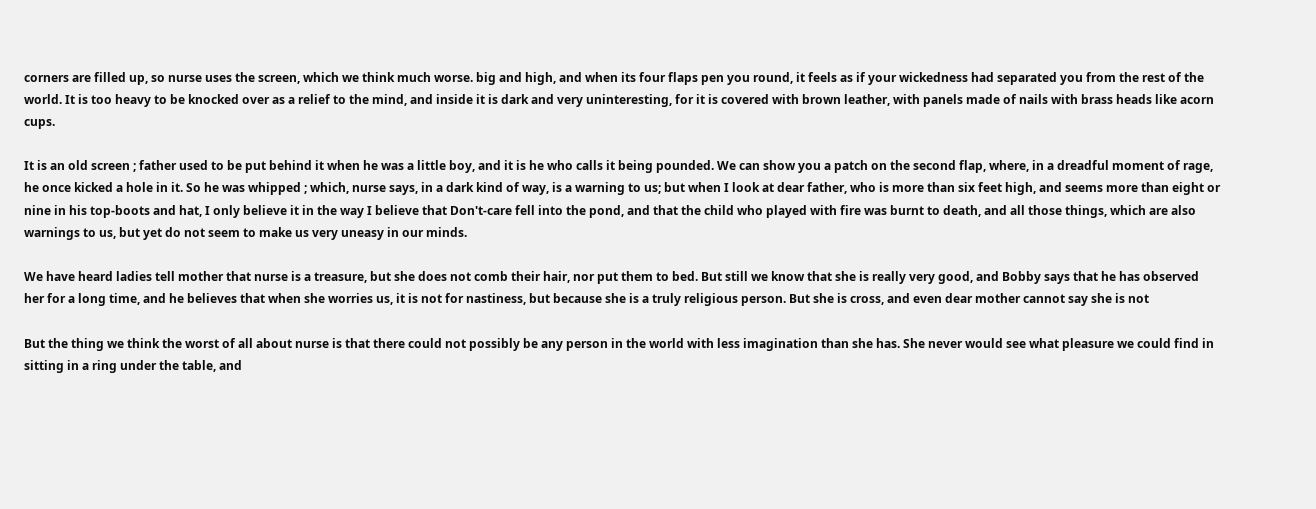corners are filled up, so nurse uses the screen, which we think much worse. big and high, and when its four flaps pen you round, it feels as if your wickedness had separated you from the rest of the world. It is too heavy to be knocked over as a relief to the mind, and inside it is dark and very uninteresting, for it is covered with brown leather, with panels made of nails with brass heads like acorn cups.

It is an old screen ; father used to be put behind it when he was a little boy, and it is he who calls it being pounded. We can show you a patch on the second flap, where, in a dreadful moment of rage, he once kicked a hole in it. So he was whipped ; which, nurse says, in a dark kind of way, is a warning to us; but when I look at dear father, who is more than six feet high, and seems more than eight or nine in his top-boots and hat, I only believe it in the way I believe that Don't-care fell into the pond, and that the child who played with fire was burnt to death, and all those things, which are also warnings to us, but yet do not seem to make us very uneasy in our minds.

We have heard ladies tell mother that nurse is a treasure, but she does not comb their hair, nor put them to bed. But still we know that she is really very good, and Bobby says that he has observed her for a long time, and he believes that when she worries us, it is not for nastiness, but because she is a truly religious person. But she is cross, and even dear mother cannot say she is not

But the thing we think the worst of all about nurse is that there could not possibly be any person in the world with less imagination than she has. She never would see what pleasure we could find in sitting in a ring under the table, and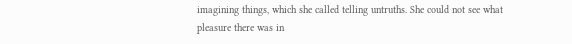imagining things, which she called telling untruths. She could not see what pleasure there was in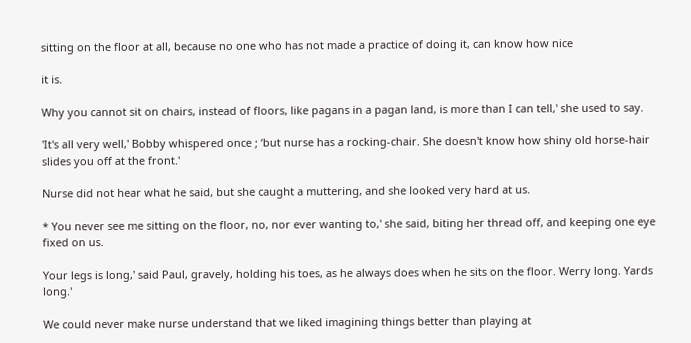sitting on the floor at all, because no one who has not made a practice of doing it, can know how nice

it is.

Why you cannot sit on chairs, instead of floors, like pagans in a pagan land, is more than I can tell,' she used to say.

'It's all very well,' Bobby whispered once ; ‘but nurse has a rocking-chair. She doesn't know how shiny old horse-hair slides you off at the front.'

Nurse did not hear what he said, but she caught a muttering, and she looked very hard at us.

* You never see me sitting on the floor, no, nor ever wanting to,' she said, biting her thread off, and keeping one eye fixed on us.

Your legs is long,' said Paul, gravely, holding his toes, as he always does when he sits on the floor. Werry long. Yards long.'

We could never make nurse understand that we liked imagining things better than playing at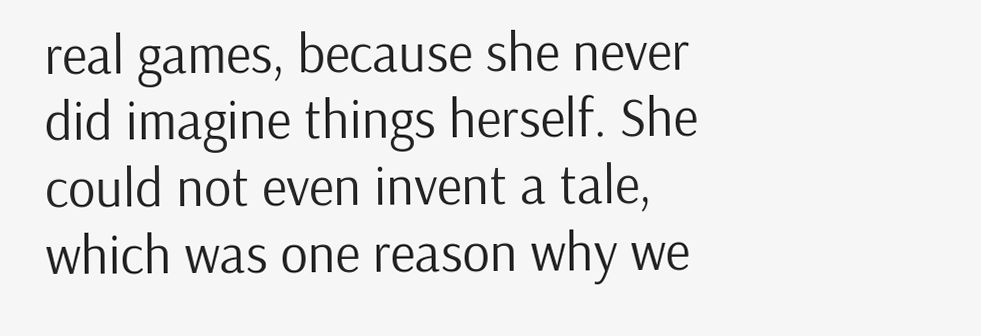real games, because she never did imagine things herself. She could not even invent a tale, which was one reason why we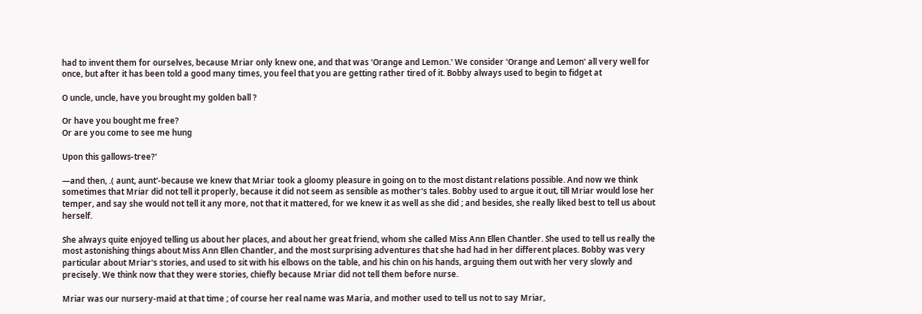had to invent them for ourselves, because Mriar only knew one, and that was 'Orange and Lemon.' We consider 'Orange and Lemon' all very well for once, but after it has been told a good many times, you feel that you are getting rather tired of it. Bobby always used to begin to fidget at

O uncle, uncle, have you brought my golden ball ?

Or have you bought me free?
Or are you come to see me hung

Upon this gallows-tree?'

—and then, .( aunt, aunt'-because we knew that Mriar took a gloomy pleasure in going on to the most distant relations possible. And now we think sometimes that Mriar did not tell it properly, because it did not seem as sensible as mother's tales. Bobby used to argue it out, till Mriar would lose her temper, and say she would not tell it any more, not that it mattered, for we knew it as well as she did ; and besides, she really liked best to tell us about herself.

She always quite enjoyed telling us about her places, and about her great friend, whom she called Miss Ann Ellen Chantler. She used to tell us really the most astonishing things about Miss Ann Ellen Chantler, and the most surprising adventures that she had had in her different places. Bobby was very particular about Mriar's stories, and used to sit with his elbows on the table, and his chin on his hands, arguing them out with her very slowly and precisely. We think now that they were stories, chiefly because Mriar did not tell them before nurse.

Mriar was our nursery-maid at that time ; of course her real name was Maria, and mother used to tell us not to say Mriar,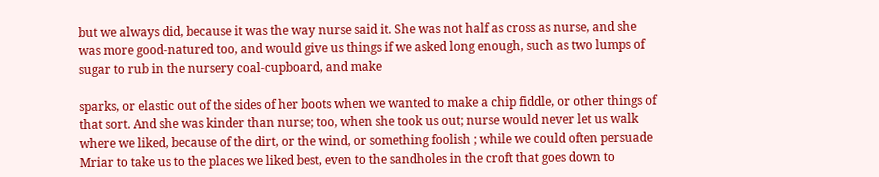but we always did, because it was the way nurse said it. She was not half as cross as nurse, and she was more good-natured too, and would give us things if we asked long enough, such as two lumps of sugar to rub in the nursery coal-cupboard, and make

sparks, or elastic out of the sides of her boots when we wanted to make a chip fiddle, or other things of that sort. And she was kinder than nurse; too, when she took us out; nurse would never let us walk where we liked, because of the dirt, or the wind, or something foolish ; while we could often persuade Mriar to take us to the places we liked best, even to the sandholes in the croft that goes down to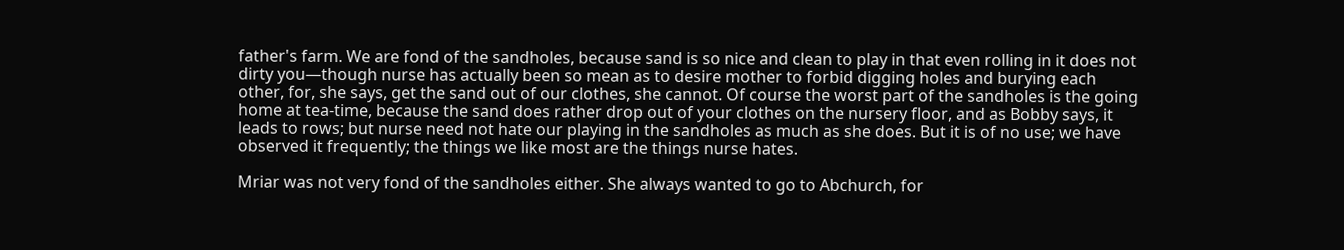father's farm. We are fond of the sandholes, because sand is so nice and clean to play in that even rolling in it does not dirty you—though nurse has actually been so mean as to desire mother to forbid digging holes and burying each other, for, she says, get the sand out of our clothes, she cannot. Of course the worst part of the sandholes is the going home at tea-time, because the sand does rather drop out of your clothes on the nursery floor, and as Bobby says, it leads to rows; but nurse need not hate our playing in the sandholes as much as she does. But it is of no use; we have observed it frequently; the things we like most are the things nurse hates.

Mriar was not very fond of the sandholes either. She always wanted to go to Abchurch, for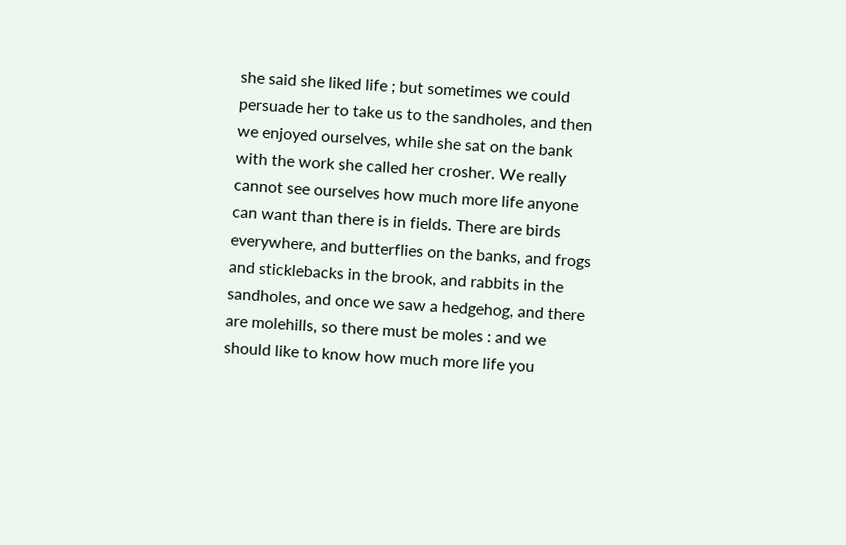she said she liked life ; but sometimes we could persuade her to take us to the sandholes, and then we enjoyed ourselves, while she sat on the bank with the work she called her crosher. We really cannot see ourselves how much more life anyone can want than there is in fields. There are birds everywhere, and butterflies on the banks, and frogs and sticklebacks in the brook, and rabbits in the sandholes, and once we saw a hedgehog, and there are molehills, so there must be moles : and we should like to know how much more life you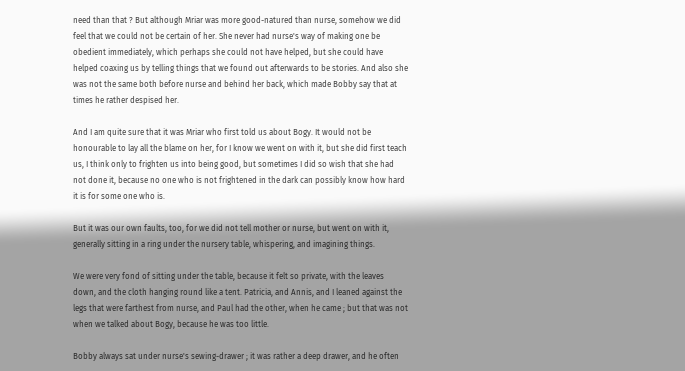need than that ? But although Mriar was more good-natured than nurse, somehow we did feel that we could not be certain of her. She never had nurse's way of making one be obedient immediately, which perhaps she could not have helped, but she could have helped coaxing us by telling things that we found out afterwards to be stories. And also she was not the same both before nurse and behind her back, which made Bobby say that at times he rather despised her.

And I am quite sure that it was Mriar who first told us about Bogy. It would not be honourable to lay all the blame on her, for I know we went on with it, but she did first teach us, I think only to frighten us into being good, but sometimes I did so wish that she had not done it, because no one who is not frightened in the dark can possibly know how hard it is for some one who is.

But it was our own faults, too, for we did not tell mother or nurse, but went on with it, generally sitting in a ring under the nursery table, whispering, and imagining things.

We were very fond of sitting under the table, because it felt so private, with the leaves down, and the cloth hanging round like a tent. Patricia, and Annis, and I leaned against the legs that were farthest from nurse, and Paul had the other, when he came ; but that was not when we talked about Bogy, because he was too little.

Bobby always sat under nurse's sewing-drawer ; it was rather a deep drawer, and he often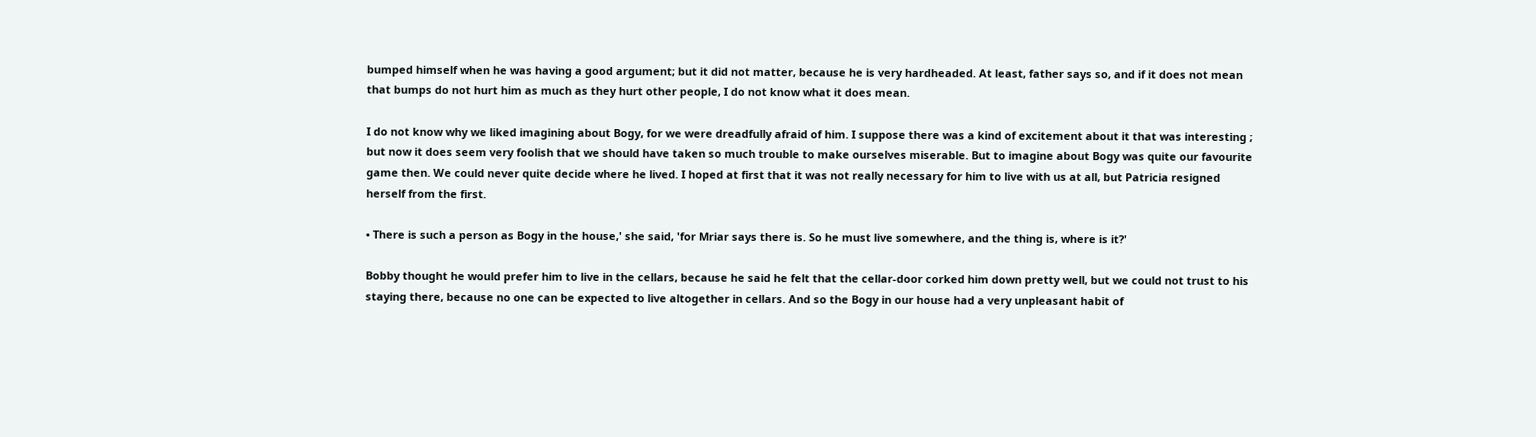bumped himself when he was having a good argument; but it did not matter, because he is very hardheaded. At least, father says so, and if it does not mean that bumps do not hurt him as much as they hurt other people, I do not know what it does mean.

I do not know why we liked imagining about Bogy, for we were dreadfully afraid of him. I suppose there was a kind of excitement about it that was interesting ; but now it does seem very foolish that we should have taken so much trouble to make ourselves miserable. But to imagine about Bogy was quite our favourite game then. We could never quite decide where he lived. I hoped at first that it was not really necessary for him to live with us at all, but Patricia resigned herself from the first.

• There is such a person as Bogy in the house,' she said, 'for Mriar says there is. So he must live somewhere, and the thing is, where is it?'

Bobby thought he would prefer him to live in the cellars, because he said he felt that the cellar-door corked him down pretty well, but we could not trust to his staying there, because no one can be expected to live altogether in cellars. And so the Bogy in our house had a very unpleasant habit of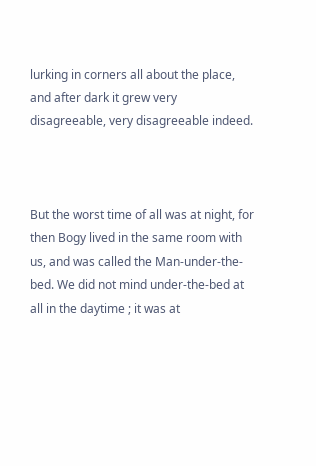lurking in corners all about the place, and after dark it grew very disagreeable, very disagreeable indeed.



But the worst time of all was at night, for then Bogy lived in the same room with us, and was called the Man-under-the-bed. We did not mind under-the-bed at all in the daytime ; it was at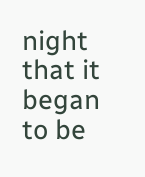night that it began to be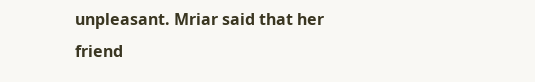unpleasant. Mriar said that her friend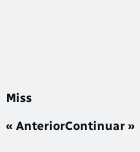Miss

« AnteriorContinuar »